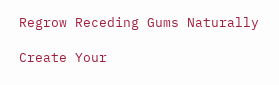Regrow Receding Gums Naturally

Create Your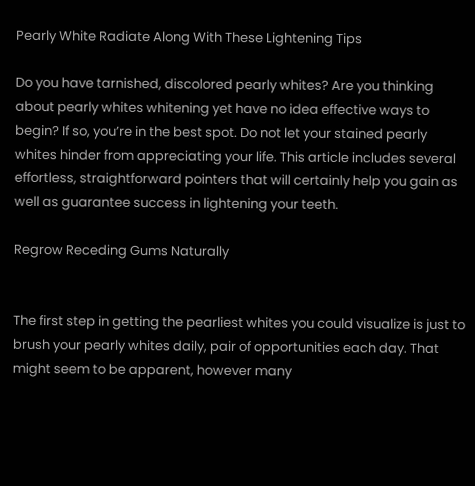Pearly White Radiate Along With These Lightening Tips

Do you have tarnished, discolored pearly whites? Are you thinking about pearly whites whitening yet have no idea effective ways to begin? If so, you’re in the best spot. Do not let your stained pearly whites hinder from appreciating your life. This article includes several effortless, straightforward pointers that will certainly help you gain as well as guarantee success in lightening your teeth.

Regrow Receding Gums Naturally


The first step in getting the pearliest whites you could visualize is just to brush your pearly whites daily, pair of opportunities each day. That might seem to be apparent, however many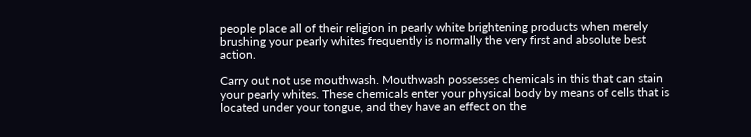people place all of their religion in pearly white brightening products when merely brushing your pearly whites frequently is normally the very first and absolute best action.

Carry out not use mouthwash. Mouthwash possesses chemicals in this that can stain your pearly whites. These chemicals enter your physical body by means of cells that is located under your tongue, and they have an effect on the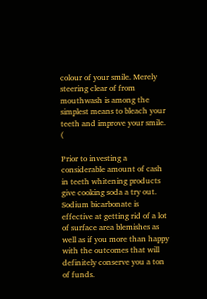colour of your smile. Merely steering clear of from mouthwash is among the simplest means to bleach your teeth and improve your smile. (

Prior to investing a considerable amount of cash in teeth whitening products give cooking soda a try out. Sodium bicarbonate is effective at getting rid of a lot of surface area blemishes as well as if you more than happy with the outcomes that will definitely conserve you a ton of funds.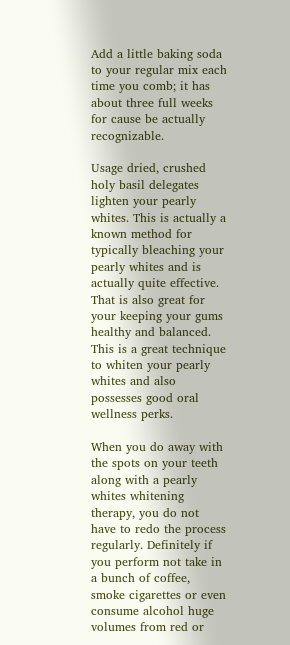Add a little baking soda to your regular mix each time you comb; it has about three full weeks for cause be actually recognizable.

Usage dried, crushed holy basil delegates lighten your pearly whites. This is actually a known method for typically bleaching your pearly whites and is actually quite effective. That is also great for your keeping your gums healthy and balanced. This is a great technique to whiten your pearly whites and also possesses good oral wellness perks.

When you do away with the spots on your teeth along with a pearly whites whitening therapy, you do not have to redo the process regularly. Definitely if you perform not take in a bunch of coffee, smoke cigarettes or even consume alcohol huge volumes from red or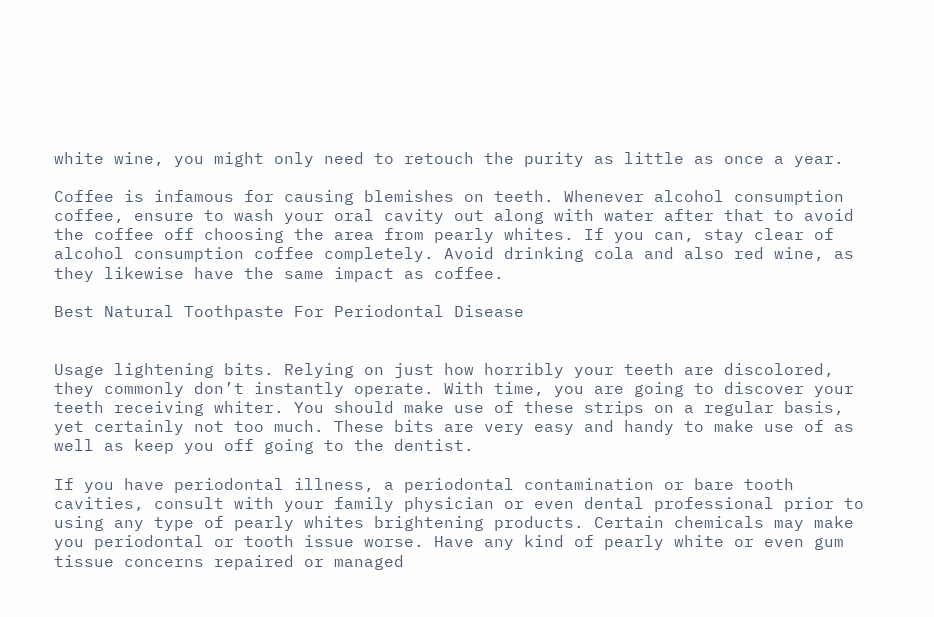white wine, you might only need to retouch the purity as little as once a year.

Coffee is infamous for causing blemishes on teeth. Whenever alcohol consumption coffee, ensure to wash your oral cavity out along with water after that to avoid the coffee off choosing the area from pearly whites. If you can, stay clear of alcohol consumption coffee completely. Avoid drinking cola and also red wine, as they likewise have the same impact as coffee.

Best Natural Toothpaste For Periodontal Disease


Usage lightening bits. Relying on just how horribly your teeth are discolored, they commonly don’t instantly operate. With time, you are going to discover your teeth receiving whiter. You should make use of these strips on a regular basis, yet certainly not too much. These bits are very easy and handy to make use of as well as keep you off going to the dentist.

If you have periodontal illness, a periodontal contamination or bare tooth cavities, consult with your family physician or even dental professional prior to using any type of pearly whites brightening products. Certain chemicals may make you periodontal or tooth issue worse. Have any kind of pearly white or even gum tissue concerns repaired or managed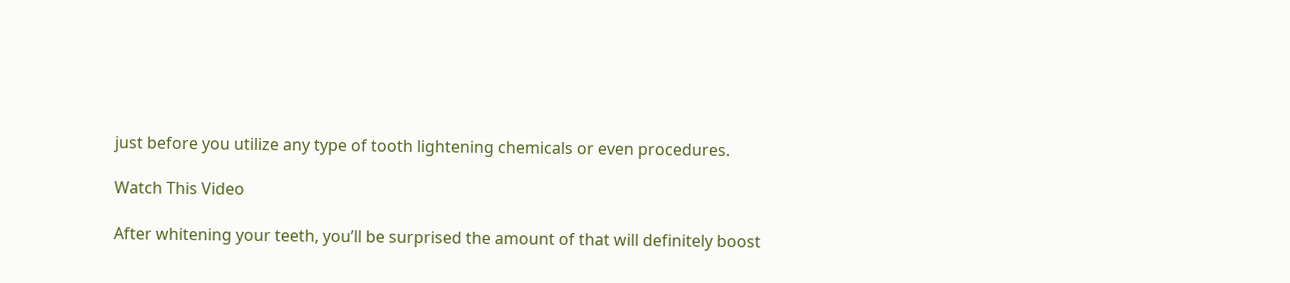just before you utilize any type of tooth lightening chemicals or even procedures.

Watch This Video

After whitening your teeth, you’ll be surprised the amount of that will definitely boost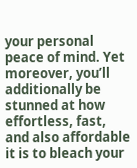your personal peace of mind. Yet moreover, you’ll additionally be stunned at how effortless, fast, and also affordable it is to bleach your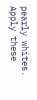pearly whites. Apply these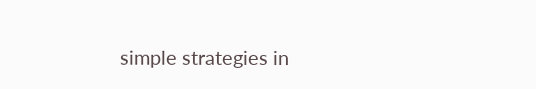simple strategies in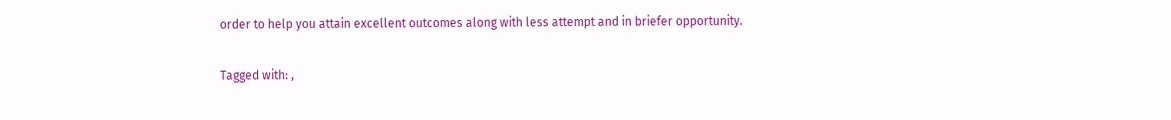order to help you attain excellent outcomes along with less attempt and in briefer opportunity.

Tagged with: ,